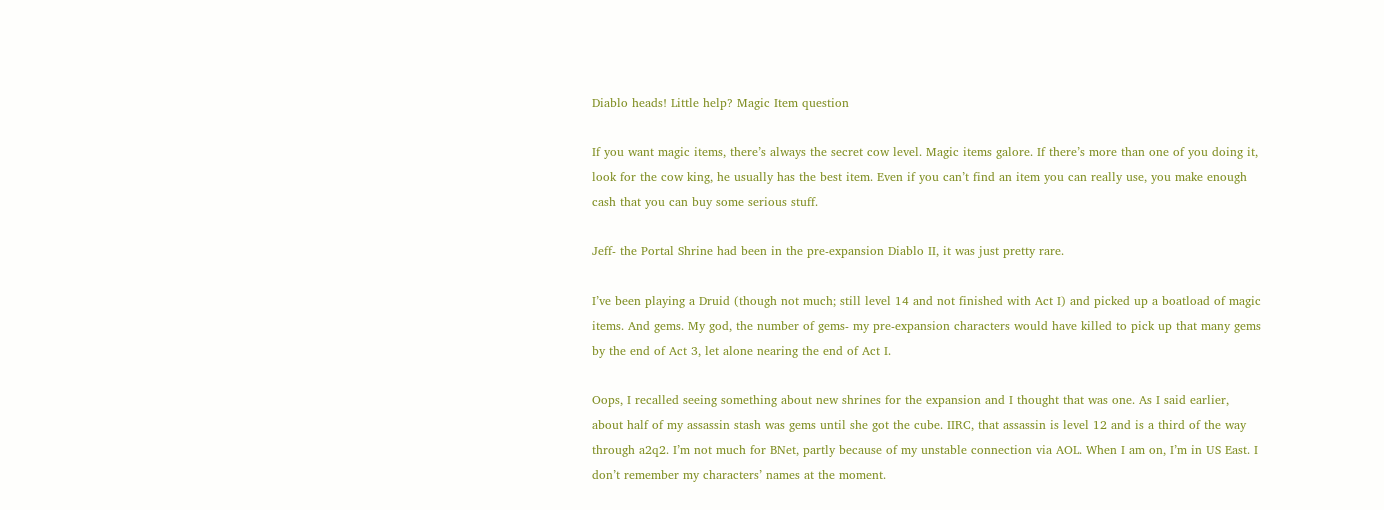Diablo heads! Little help? Magic Item question

If you want magic items, there’s always the secret cow level. Magic items galore. If there’s more than one of you doing it, look for the cow king, he usually has the best item. Even if you can’t find an item you can really use, you make enough cash that you can buy some serious stuff.

Jeff- the Portal Shrine had been in the pre-expansion Diablo II, it was just pretty rare.

I’ve been playing a Druid (though not much; still level 14 and not finished with Act I) and picked up a boatload of magic items. And gems. My god, the number of gems- my pre-expansion characters would have killed to pick up that many gems by the end of Act 3, let alone nearing the end of Act I.

Oops, I recalled seeing something about new shrines for the expansion and I thought that was one. As I said earlier, about half of my assassin stash was gems until she got the cube. IIRC, that assassin is level 12 and is a third of the way through a2q2. I’m not much for BNet, partly because of my unstable connection via AOL. When I am on, I’m in US East. I don’t remember my characters’ names at the moment.